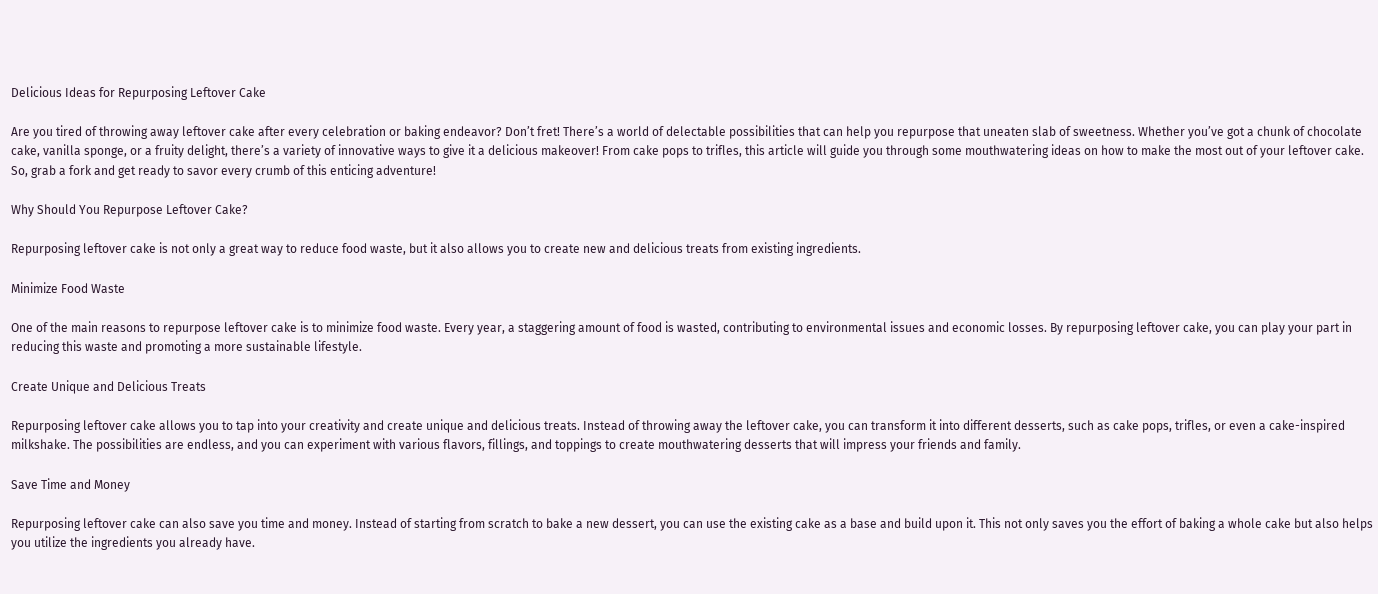Delicious Ideas for Repurposing Leftover Cake

Are you tired of throwing away leftover cake after every celebration or baking endeavor? Don’t fret! There’s a world of delectable possibilities that can help you repurpose that uneaten slab of sweetness. Whether you’ve got a chunk of chocolate cake, vanilla sponge, or a fruity delight, there’s a variety of innovative ways to give it a delicious makeover! From cake pops to trifles, this article will guide you through some mouthwatering ideas on how to make the most out of your leftover cake. So, grab a fork and get ready to savor every crumb of this enticing adventure!

Why Should You Repurpose Leftover Cake?

Repurposing leftover cake is not only a great way to reduce food waste, but it also allows you to create new and delicious treats from existing ingredients.

Minimize Food Waste

One of the main reasons to repurpose leftover cake is to minimize food waste. Every year, a staggering amount of food is wasted, contributing to environmental issues and economic losses. By repurposing leftover cake, you can play your part in reducing this waste and promoting a more sustainable lifestyle.

Create Unique and Delicious Treats

Repurposing leftover cake allows you to tap into your creativity and create unique and delicious treats. Instead of throwing away the leftover cake, you can transform it into different desserts, such as cake pops, trifles, or even a cake-inspired milkshake. The possibilities are endless, and you can experiment with various flavors, fillings, and toppings to create mouthwatering desserts that will impress your friends and family.

Save Time and Money

Repurposing leftover cake can also save you time and money. Instead of starting from scratch to bake a new dessert, you can use the existing cake as a base and build upon it. This not only saves you the effort of baking a whole cake but also helps you utilize the ingredients you already have.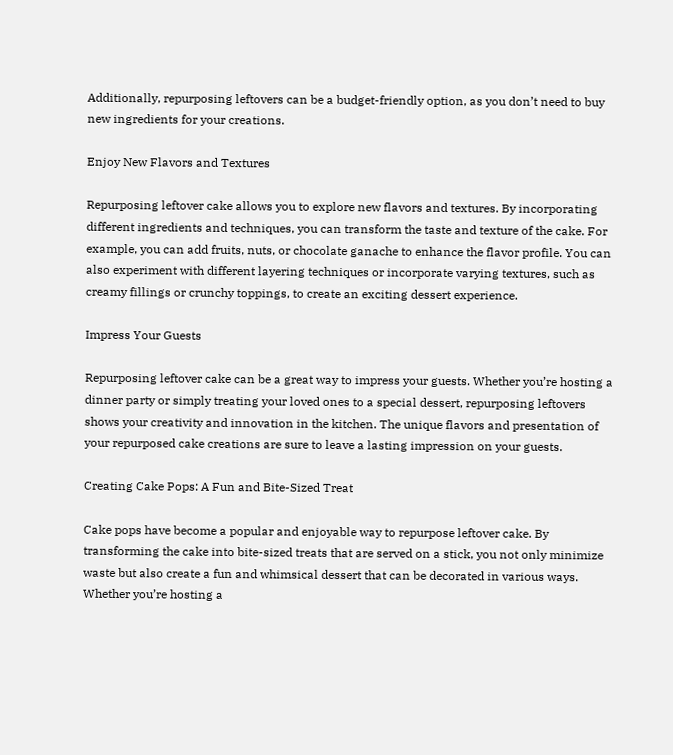Additionally, repurposing leftovers can be a budget-friendly option, as you don’t need to buy new ingredients for your creations.

Enjoy New Flavors and Textures

Repurposing leftover cake allows you to explore new flavors and textures. By incorporating different ingredients and techniques, you can transform the taste and texture of the cake. For example, you can add fruits, nuts, or chocolate ganache to enhance the flavor profile. You can also experiment with different layering techniques or incorporate varying textures, such as creamy fillings or crunchy toppings, to create an exciting dessert experience.

Impress Your Guests

Repurposing leftover cake can be a great way to impress your guests. Whether you’re hosting a dinner party or simply treating your loved ones to a special dessert, repurposing leftovers shows your creativity and innovation in the kitchen. The unique flavors and presentation of your repurposed cake creations are sure to leave a lasting impression on your guests.

Creating Cake Pops: A Fun and Bite-Sized Treat

Cake pops have become a popular and enjoyable way to repurpose leftover cake. By transforming the cake into bite-sized treats that are served on a stick, you not only minimize waste but also create a fun and whimsical dessert that can be decorated in various ways. Whether you’re hosting a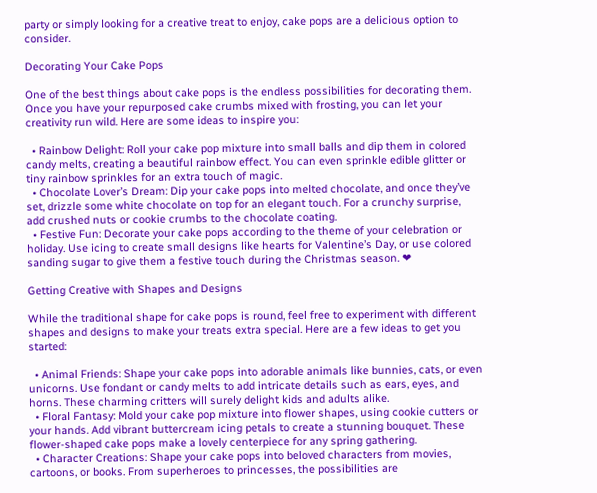party or simply looking for a creative treat to enjoy, cake pops are a delicious option to consider.

Decorating Your Cake Pops

One of the best things about cake pops is the endless possibilities for decorating them. Once you have your repurposed cake crumbs mixed with frosting, you can let your creativity run wild. Here are some ideas to inspire you:

  • Rainbow Delight: Roll your cake pop mixture into small balls and dip them in colored candy melts, creating a beautiful rainbow effect. You can even sprinkle edible glitter or tiny rainbow sprinkles for an extra touch of magic.
  • Chocolate Lover’s Dream: Dip your cake pops into melted chocolate, and once they’ve set, drizzle some white chocolate on top for an elegant touch. For a crunchy surprise, add crushed nuts or cookie crumbs to the chocolate coating.
  • Festive Fun: Decorate your cake pops according to the theme of your celebration or holiday. Use icing to create small designs like hearts for Valentine’s Day, or use colored sanding sugar to give them a festive touch during the Christmas season. ❤

Getting Creative with Shapes and Designs

While the traditional shape for cake pops is round, feel free to experiment with different shapes and designs to make your treats extra special. Here are a few ideas to get you started:

  • Animal Friends: Shape your cake pops into adorable animals like bunnies, cats, or even unicorns. Use fondant or candy melts to add intricate details such as ears, eyes, and horns. These charming critters will surely delight kids and adults alike.
  • Floral Fantasy: Mold your cake pop mixture into flower shapes, using cookie cutters or your hands. Add vibrant buttercream icing petals to create a stunning bouquet. These flower-shaped cake pops make a lovely centerpiece for any spring gathering.
  • Character Creations: Shape your cake pops into beloved characters from movies, cartoons, or books. From superheroes to princesses, the possibilities are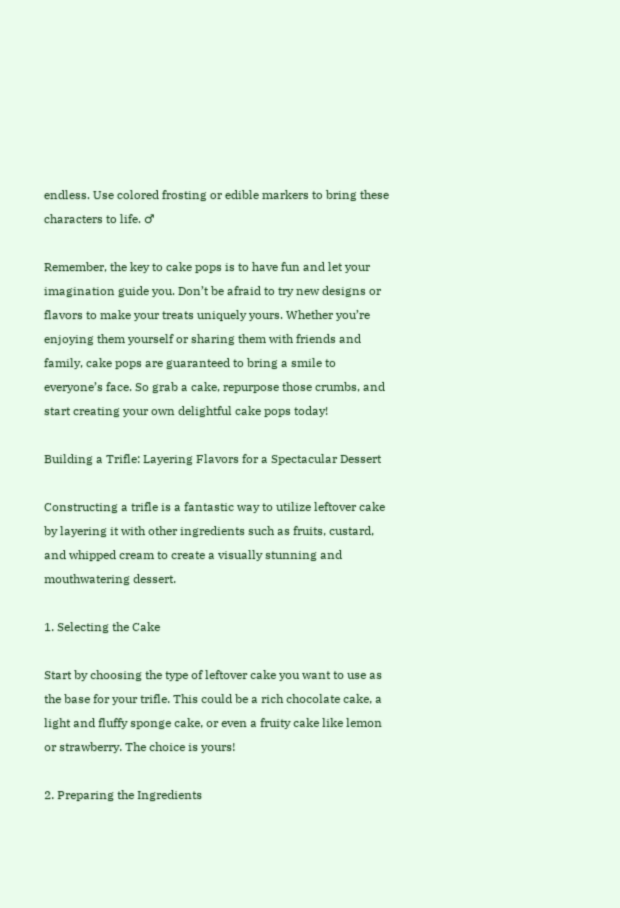endless. Use colored frosting or edible markers to bring these characters to life. ♂

Remember, the key to cake pops is to have fun and let your imagination guide you. Don’t be afraid to try new designs or flavors to make your treats uniquely yours. Whether you’re enjoying them yourself or sharing them with friends and family, cake pops are guaranteed to bring a smile to everyone’s face. So grab a cake, repurpose those crumbs, and start creating your own delightful cake pops today!

Building a Trifle: Layering Flavors for a Spectacular Dessert

Constructing a trifle is a fantastic way to utilize leftover cake by layering it with other ingredients such as fruits, custard, and whipped cream to create a visually stunning and mouthwatering dessert.

1. Selecting the Cake

Start by choosing the type of leftover cake you want to use as the base for your trifle. This could be a rich chocolate cake, a light and fluffy sponge cake, or even a fruity cake like lemon or strawberry. The choice is yours!

2. Preparing the Ingredients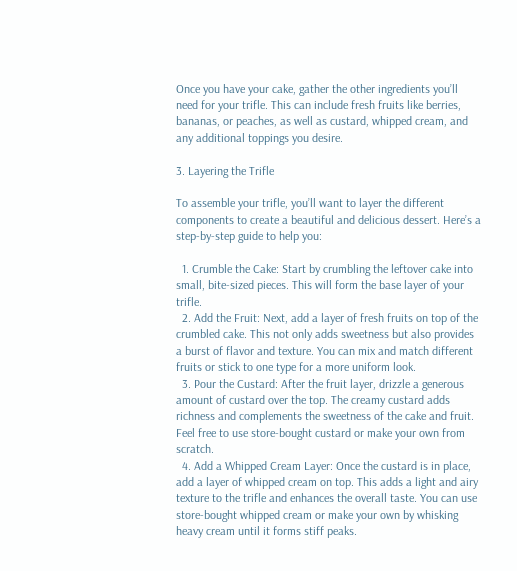Once you have your cake, gather the other ingredients you’ll need for your trifle. This can include fresh fruits like berries, bananas, or peaches, as well as custard, whipped cream, and any additional toppings you desire.

3. Layering the Trifle

To assemble your trifle, you’ll want to layer the different components to create a beautiful and delicious dessert. Here’s a step-by-step guide to help you:

  1. Crumble the Cake: Start by crumbling the leftover cake into small, bite-sized pieces. This will form the base layer of your trifle.
  2. Add the Fruit: Next, add a layer of fresh fruits on top of the crumbled cake. This not only adds sweetness but also provides a burst of flavor and texture. You can mix and match different fruits or stick to one type for a more uniform look.
  3. Pour the Custard: After the fruit layer, drizzle a generous amount of custard over the top. The creamy custard adds richness and complements the sweetness of the cake and fruit. Feel free to use store-bought custard or make your own from scratch.
  4. Add a Whipped Cream Layer: Once the custard is in place, add a layer of whipped cream on top. This adds a light and airy texture to the trifle and enhances the overall taste. You can use store-bought whipped cream or make your own by whisking heavy cream until it forms stiff peaks.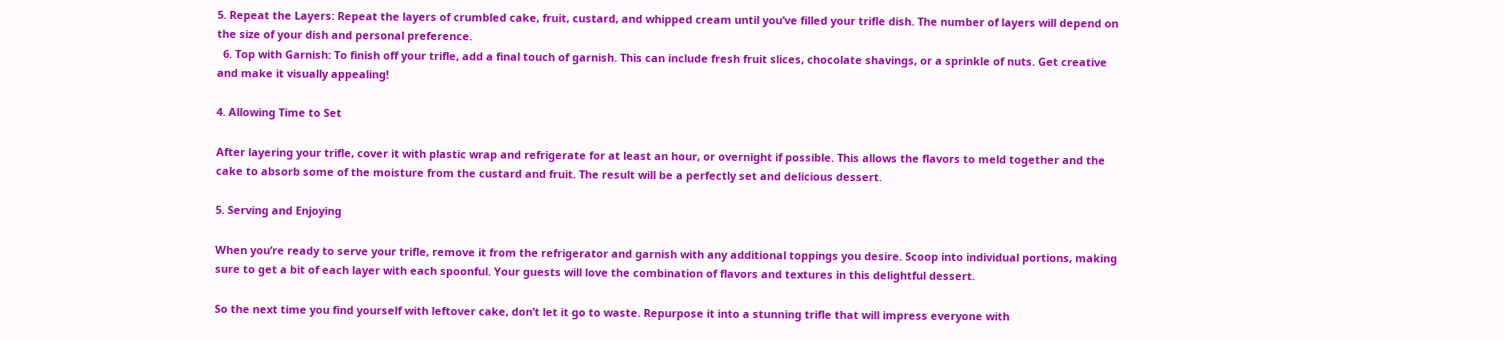5. Repeat the Layers: Repeat the layers of crumbled cake, fruit, custard, and whipped cream until you’ve filled your trifle dish. The number of layers will depend on the size of your dish and personal preference.
  6. Top with Garnish: To finish off your trifle, add a final touch of garnish. This can include fresh fruit slices, chocolate shavings, or a sprinkle of nuts. Get creative and make it visually appealing!

4. Allowing Time to Set

After layering your trifle, cover it with plastic wrap and refrigerate for at least an hour, or overnight if possible. This allows the flavors to meld together and the cake to absorb some of the moisture from the custard and fruit. The result will be a perfectly set and delicious dessert.

5. Serving and Enjoying

When you’re ready to serve your trifle, remove it from the refrigerator and garnish with any additional toppings you desire. Scoop into individual portions, making sure to get a bit of each layer with each spoonful. Your guests will love the combination of flavors and textures in this delightful dessert.

So the next time you find yourself with leftover cake, don’t let it go to waste. Repurpose it into a stunning trifle that will impress everyone with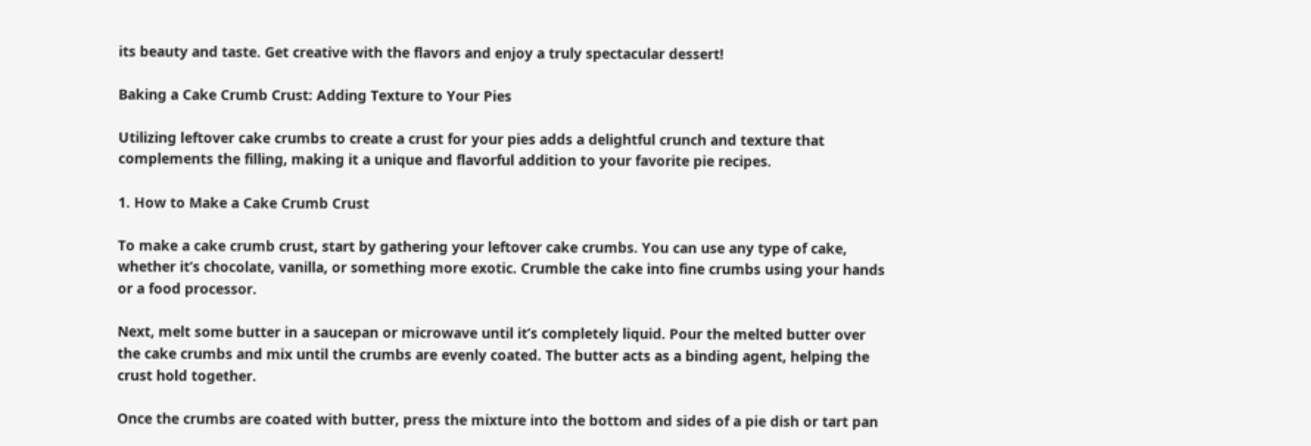its beauty and taste. Get creative with the flavors and enjoy a truly spectacular dessert!

Baking a Cake Crumb Crust: Adding Texture to Your Pies

Utilizing leftover cake crumbs to create a crust for your pies adds a delightful crunch and texture that complements the filling, making it a unique and flavorful addition to your favorite pie recipes.

1. How to Make a Cake Crumb Crust

To make a cake crumb crust, start by gathering your leftover cake crumbs. You can use any type of cake, whether it’s chocolate, vanilla, or something more exotic. Crumble the cake into fine crumbs using your hands or a food processor.

Next, melt some butter in a saucepan or microwave until it’s completely liquid. Pour the melted butter over the cake crumbs and mix until the crumbs are evenly coated. The butter acts as a binding agent, helping the crust hold together.

Once the crumbs are coated with butter, press the mixture into the bottom and sides of a pie dish or tart pan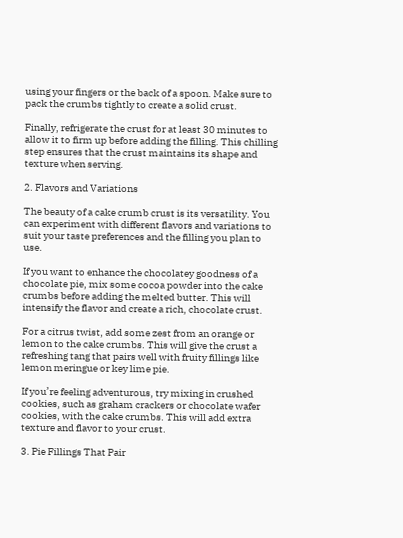using your fingers or the back of a spoon. Make sure to pack the crumbs tightly to create a solid crust.

Finally, refrigerate the crust for at least 30 minutes to allow it to firm up before adding the filling. This chilling step ensures that the crust maintains its shape and texture when serving.

2. Flavors and Variations

The beauty of a cake crumb crust is its versatility. You can experiment with different flavors and variations to suit your taste preferences and the filling you plan to use.

If you want to enhance the chocolatey goodness of a chocolate pie, mix some cocoa powder into the cake crumbs before adding the melted butter. This will intensify the flavor and create a rich, chocolate crust.

For a citrus twist, add some zest from an orange or lemon to the cake crumbs. This will give the crust a refreshing tang that pairs well with fruity fillings like lemon meringue or key lime pie.

If you’re feeling adventurous, try mixing in crushed cookies, such as graham crackers or chocolate wafer cookies, with the cake crumbs. This will add extra texture and flavor to your crust.

3. Pie Fillings That Pair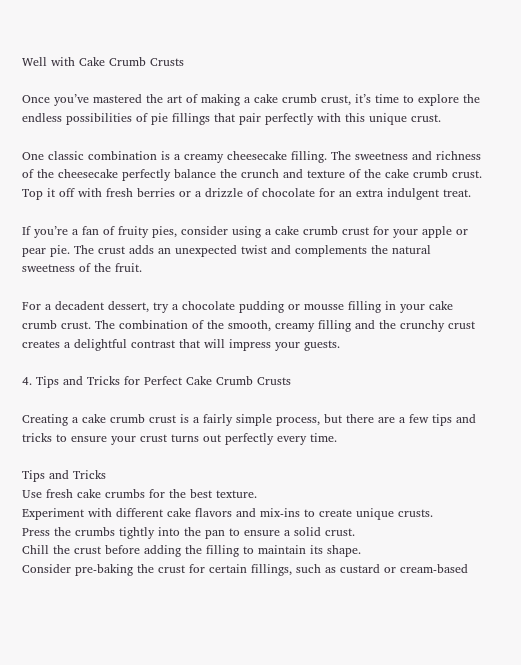Well with Cake Crumb Crusts

Once you’ve mastered the art of making a cake crumb crust, it’s time to explore the endless possibilities of pie fillings that pair perfectly with this unique crust.

One classic combination is a creamy cheesecake filling. The sweetness and richness of the cheesecake perfectly balance the crunch and texture of the cake crumb crust. Top it off with fresh berries or a drizzle of chocolate for an extra indulgent treat.

If you’re a fan of fruity pies, consider using a cake crumb crust for your apple or pear pie. The crust adds an unexpected twist and complements the natural sweetness of the fruit.

For a decadent dessert, try a chocolate pudding or mousse filling in your cake crumb crust. The combination of the smooth, creamy filling and the crunchy crust creates a delightful contrast that will impress your guests.

4. Tips and Tricks for Perfect Cake Crumb Crusts

Creating a cake crumb crust is a fairly simple process, but there are a few tips and tricks to ensure your crust turns out perfectly every time.

Tips and Tricks
Use fresh cake crumbs for the best texture.
Experiment with different cake flavors and mix-ins to create unique crusts.
Press the crumbs tightly into the pan to ensure a solid crust.
Chill the crust before adding the filling to maintain its shape.
Consider pre-baking the crust for certain fillings, such as custard or cream-based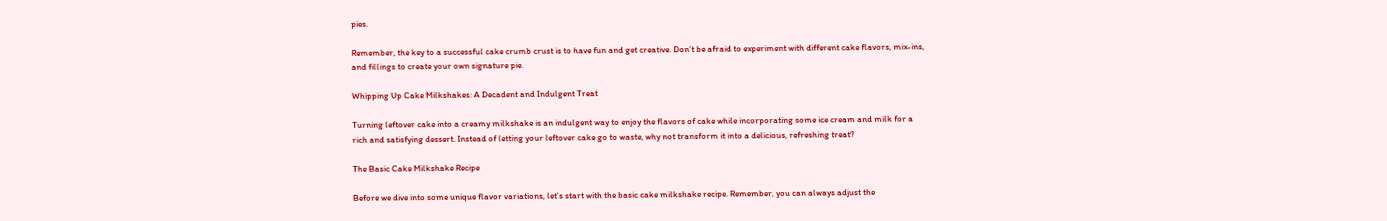pies.

Remember, the key to a successful cake crumb crust is to have fun and get creative. Don’t be afraid to experiment with different cake flavors, mix-ins, and fillings to create your own signature pie.

Whipping Up Cake Milkshakes: A Decadent and Indulgent Treat

Turning leftover cake into a creamy milkshake is an indulgent way to enjoy the flavors of cake while incorporating some ice cream and milk for a rich and satisfying dessert. Instead of letting your leftover cake go to waste, why not transform it into a delicious, refreshing treat?

The Basic Cake Milkshake Recipe

Before we dive into some unique flavor variations, let’s start with the basic cake milkshake recipe. Remember, you can always adjust the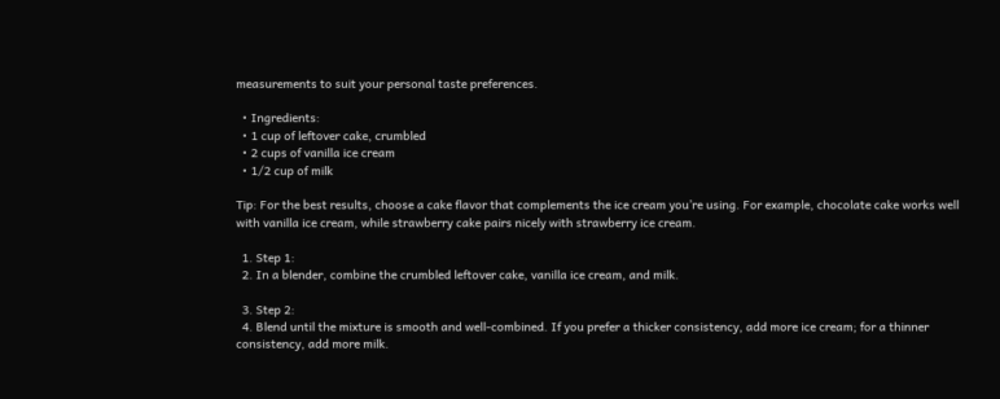measurements to suit your personal taste preferences.

  • Ingredients:
  • 1 cup of leftover cake, crumbled
  • 2 cups of vanilla ice cream
  • 1/2 cup of milk

Tip: For the best results, choose a cake flavor that complements the ice cream you’re using. For example, chocolate cake works well with vanilla ice cream, while strawberry cake pairs nicely with strawberry ice cream.

  1. Step 1:
  2. In a blender, combine the crumbled leftover cake, vanilla ice cream, and milk.

  3. Step 2:
  4. Blend until the mixture is smooth and well-combined. If you prefer a thicker consistency, add more ice cream; for a thinner consistency, add more milk.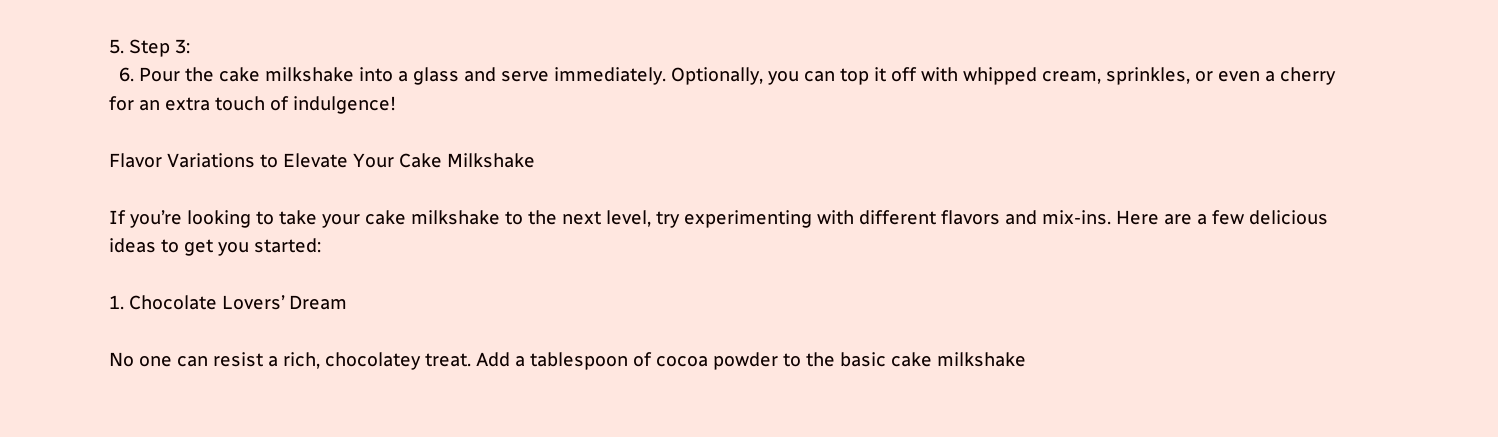5. Step 3:
  6. Pour the cake milkshake into a glass and serve immediately. Optionally, you can top it off with whipped cream, sprinkles, or even a cherry for an extra touch of indulgence!

Flavor Variations to Elevate Your Cake Milkshake

If you’re looking to take your cake milkshake to the next level, try experimenting with different flavors and mix-ins. Here are a few delicious ideas to get you started:

1. Chocolate Lovers’ Dream

No one can resist a rich, chocolatey treat. Add a tablespoon of cocoa powder to the basic cake milkshake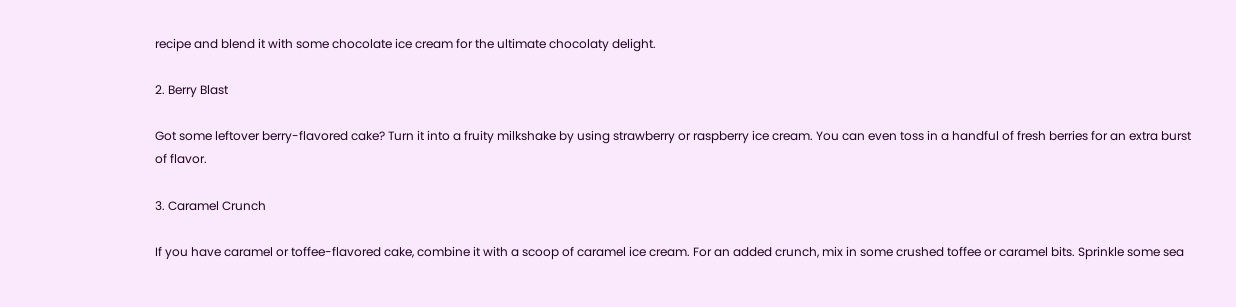recipe and blend it with some chocolate ice cream for the ultimate chocolaty delight.

2. Berry Blast

Got some leftover berry-flavored cake? Turn it into a fruity milkshake by using strawberry or raspberry ice cream. You can even toss in a handful of fresh berries for an extra burst of flavor.

3. Caramel Crunch

If you have caramel or toffee-flavored cake, combine it with a scoop of caramel ice cream. For an added crunch, mix in some crushed toffee or caramel bits. Sprinkle some sea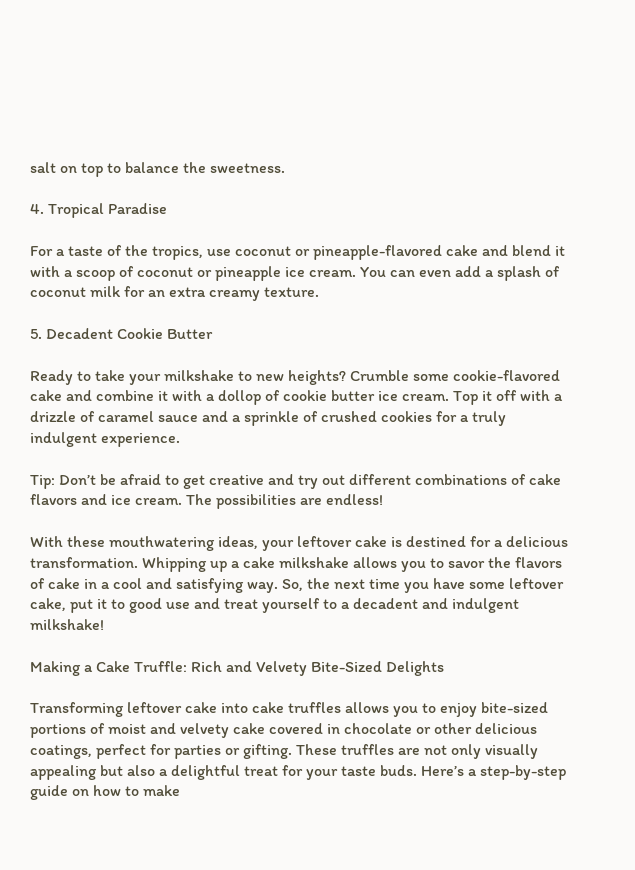salt on top to balance the sweetness.

4. Tropical Paradise

For a taste of the tropics, use coconut or pineapple-flavored cake and blend it with a scoop of coconut or pineapple ice cream. You can even add a splash of coconut milk for an extra creamy texture.

5. Decadent Cookie Butter

Ready to take your milkshake to new heights? Crumble some cookie-flavored cake and combine it with a dollop of cookie butter ice cream. Top it off with a drizzle of caramel sauce and a sprinkle of crushed cookies for a truly indulgent experience.

Tip: Don’t be afraid to get creative and try out different combinations of cake flavors and ice cream. The possibilities are endless!

With these mouthwatering ideas, your leftover cake is destined for a delicious transformation. Whipping up a cake milkshake allows you to savor the flavors of cake in a cool and satisfying way. So, the next time you have some leftover cake, put it to good use and treat yourself to a decadent and indulgent milkshake!

Making a Cake Truffle: Rich and Velvety Bite-Sized Delights

Transforming leftover cake into cake truffles allows you to enjoy bite-sized portions of moist and velvety cake covered in chocolate or other delicious coatings, perfect for parties or gifting. These truffles are not only visually appealing but also a delightful treat for your taste buds. Here’s a step-by-step guide on how to make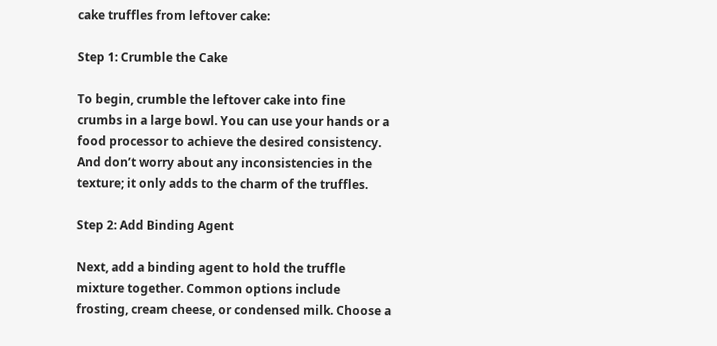cake truffles from leftover cake:

Step 1: Crumble the Cake

To begin, crumble the leftover cake into fine crumbs in a large bowl. You can use your hands or a food processor to achieve the desired consistency. And don’t worry about any inconsistencies in the texture; it only adds to the charm of the truffles.

Step 2: Add Binding Agent

Next, add a binding agent to hold the truffle mixture together. Common options include frosting, cream cheese, or condensed milk. Choose a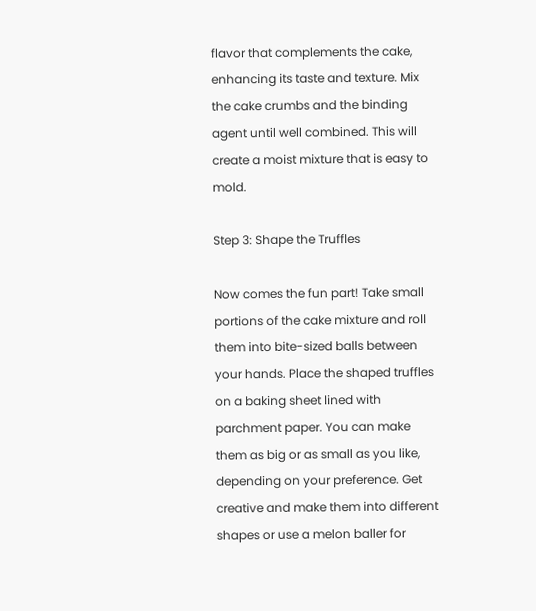flavor that complements the cake, enhancing its taste and texture. Mix the cake crumbs and the binding agent until well combined. This will create a moist mixture that is easy to mold.

Step 3: Shape the Truffles

Now comes the fun part! Take small portions of the cake mixture and roll them into bite-sized balls between your hands. Place the shaped truffles on a baking sheet lined with parchment paper. You can make them as big or as small as you like, depending on your preference. Get creative and make them into different shapes or use a melon baller for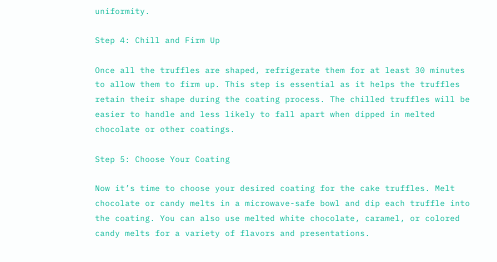uniformity.

Step 4: Chill and Firm Up

Once all the truffles are shaped, refrigerate them for at least 30 minutes to allow them to firm up. This step is essential as it helps the truffles retain their shape during the coating process. The chilled truffles will be easier to handle and less likely to fall apart when dipped in melted chocolate or other coatings.

Step 5: Choose Your Coating

Now it’s time to choose your desired coating for the cake truffles. Melt chocolate or candy melts in a microwave-safe bowl and dip each truffle into the coating. You can also use melted white chocolate, caramel, or colored candy melts for a variety of flavors and presentations.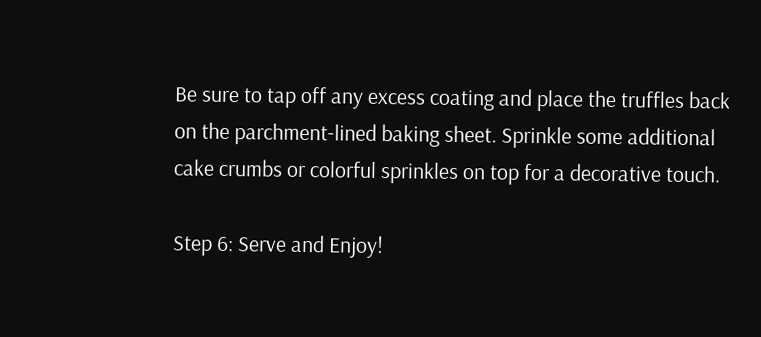Be sure to tap off any excess coating and place the truffles back on the parchment-lined baking sheet. Sprinkle some additional cake crumbs or colorful sprinkles on top for a decorative touch.

Step 6: Serve and Enjoy!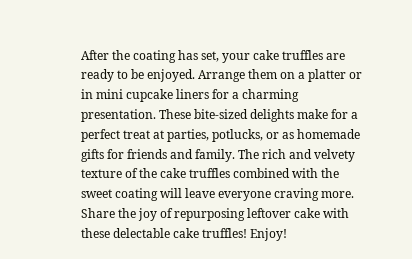After the coating has set, your cake truffles are ready to be enjoyed. Arrange them on a platter or in mini cupcake liners for a charming presentation. These bite-sized delights make for a perfect treat at parties, potlucks, or as homemade gifts for friends and family. The rich and velvety texture of the cake truffles combined with the sweet coating will leave everyone craving more. Share the joy of repurposing leftover cake with these delectable cake truffles! Enjoy!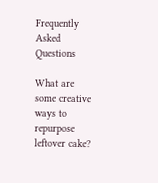Frequently Asked Questions

What are some creative ways to repurpose leftover cake?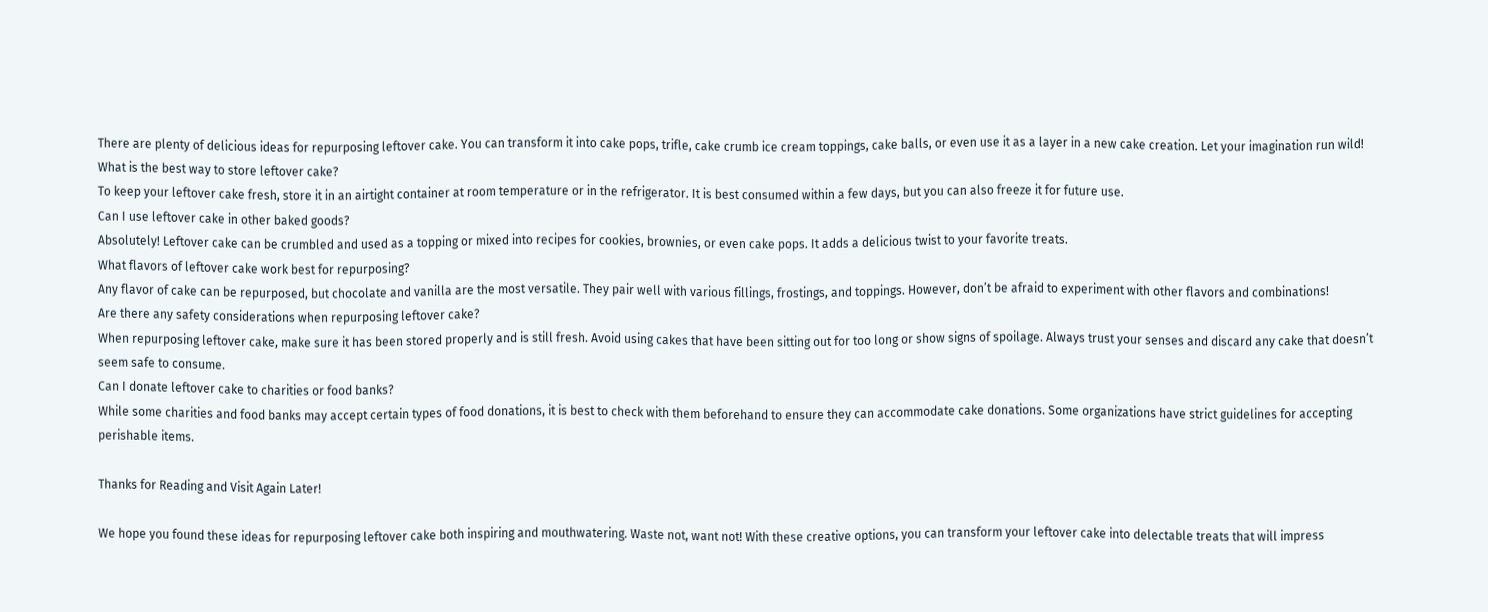There are plenty of delicious ideas for repurposing leftover cake. You can transform it into cake pops, trifle, cake crumb ice cream toppings, cake balls, or even use it as a layer in a new cake creation. Let your imagination run wild!
What is the best way to store leftover cake?
To keep your leftover cake fresh, store it in an airtight container at room temperature or in the refrigerator. It is best consumed within a few days, but you can also freeze it for future use.
Can I use leftover cake in other baked goods?
Absolutely! Leftover cake can be crumbled and used as a topping or mixed into recipes for cookies, brownies, or even cake pops. It adds a delicious twist to your favorite treats.
What flavors of leftover cake work best for repurposing?
Any flavor of cake can be repurposed, but chocolate and vanilla are the most versatile. They pair well with various fillings, frostings, and toppings. However, don’t be afraid to experiment with other flavors and combinations!
Are there any safety considerations when repurposing leftover cake?
When repurposing leftover cake, make sure it has been stored properly and is still fresh. Avoid using cakes that have been sitting out for too long or show signs of spoilage. Always trust your senses and discard any cake that doesn’t seem safe to consume.
Can I donate leftover cake to charities or food banks?
While some charities and food banks may accept certain types of food donations, it is best to check with them beforehand to ensure they can accommodate cake donations. Some organizations have strict guidelines for accepting perishable items.

Thanks for Reading and Visit Again Later!

We hope you found these ideas for repurposing leftover cake both inspiring and mouthwatering. Waste not, want not! With these creative options, you can transform your leftover cake into delectable treats that will impress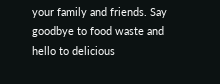your family and friends. Say goodbye to food waste and hello to delicious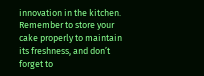innovation in the kitchen. Remember to store your cake properly to maintain its freshness, and don’t forget to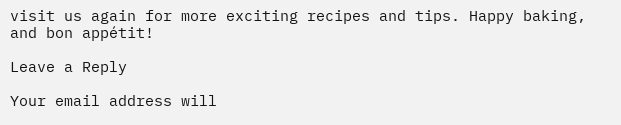visit us again for more exciting recipes and tips. Happy baking, and bon appétit!

Leave a Reply

Your email address will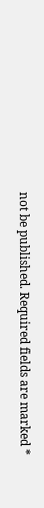not be published. Required fields are marked *